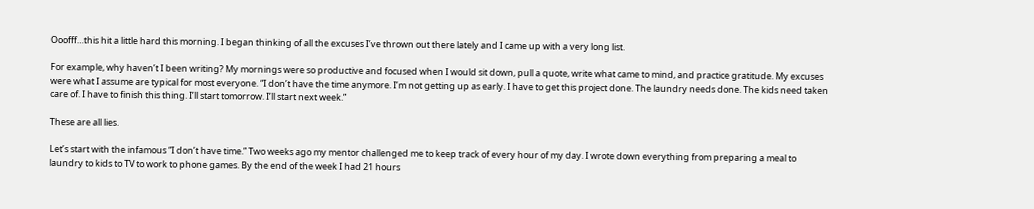Ooofff…this hit a little hard this morning. I began thinking of all the excuses I’ve thrown out there lately and I came up with a very long list.

For example, why haven’t I been writing? My mornings were so productive and focused when I would sit down, pull a quote, write what came to mind, and practice gratitude. My excuses were what I assume are typical for most everyone. “I don’t have the time anymore. I’m not getting up as early. I have to get this project done. The laundry needs done. The kids need taken care of. I have to finish this thing. I’ll start tomorrow. I’ll start next week.”

These are all lies.

Let’s start with the infamous “I don’t have time.” Two weeks ago my mentor challenged me to keep track of every hour of my day. I wrote down everything from preparing a meal to laundry to kids to TV to work to phone games. By the end of the week I had 21 hours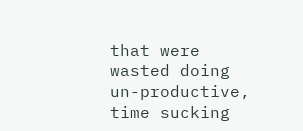that were wasted doing un-productive, time sucking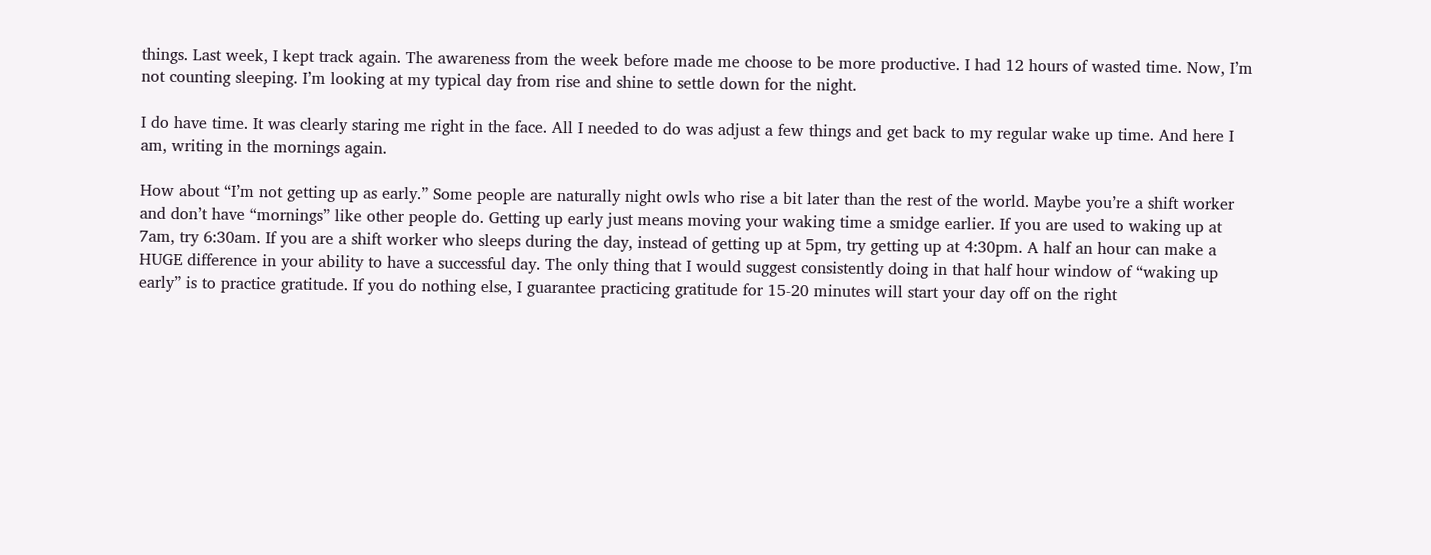things. Last week, I kept track again. The awareness from the week before made me choose to be more productive. I had 12 hours of wasted time. Now, I’m not counting sleeping. I’m looking at my typical day from rise and shine to settle down for the night.

I do have time. It was clearly staring me right in the face. All I needed to do was adjust a few things and get back to my regular wake up time. And here I am, writing in the mornings again.

How about “I’m not getting up as early.” Some people are naturally night owls who rise a bit later than the rest of the world. Maybe you’re a shift worker and don’t have “mornings” like other people do. Getting up early just means moving your waking time a smidge earlier. If you are used to waking up at 7am, try 6:30am. If you are a shift worker who sleeps during the day, instead of getting up at 5pm, try getting up at 4:30pm. A half an hour can make a HUGE difference in your ability to have a successful day. The only thing that I would suggest consistently doing in that half hour window of “waking up early” is to practice gratitude. If you do nothing else, I guarantee practicing gratitude for 15-20 minutes will start your day off on the right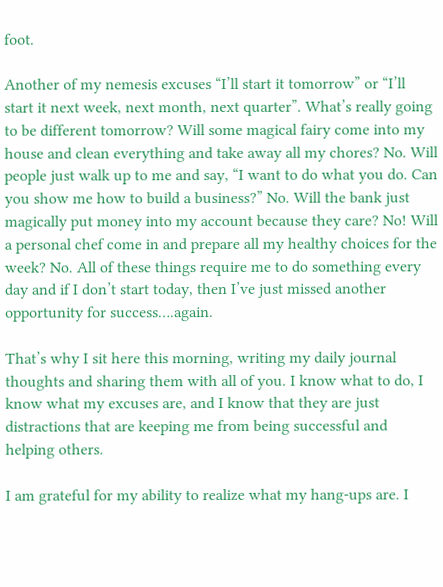foot.

Another of my nemesis excuses “I’ll start it tomorrow” or “I’ll start it next week, next month, next quarter”. What’s really going to be different tomorrow? Will some magical fairy come into my house and clean everything and take away all my chores? No. Will people just walk up to me and say, “I want to do what you do. Can you show me how to build a business?” No. Will the bank just magically put money into my account because they care? No! Will a personal chef come in and prepare all my healthy choices for the week? No. All of these things require me to do something every day and if I don’t start today, then I’ve just missed another opportunity for success….again.

That’s why I sit here this morning, writing my daily journal thoughts and sharing them with all of you. I know what to do, I know what my excuses are, and I know that they are just distractions that are keeping me from being successful and helping others.

I am grateful for my ability to realize what my hang-ups are. I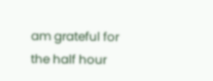am grateful for the half hour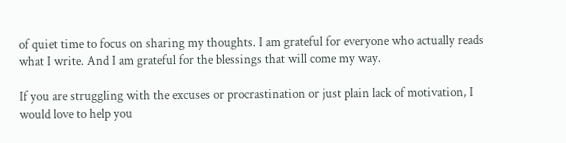of quiet time to focus on sharing my thoughts. I am grateful for everyone who actually reads what I write. And I am grateful for the blessings that will come my way.

If you are struggling with the excuses or procrastination or just plain lack of motivation, I would love to help you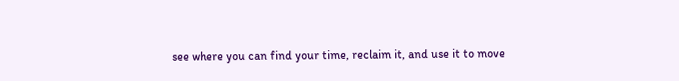see where you can find your time, reclaim it, and use it to move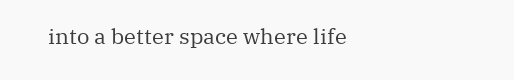into a better space where life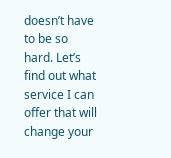doesn’t have to be so hard. Let’s find out what service I can offer that will change your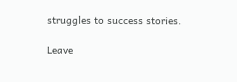struggles to success stories.

Leave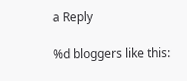a Reply

%d bloggers like this: